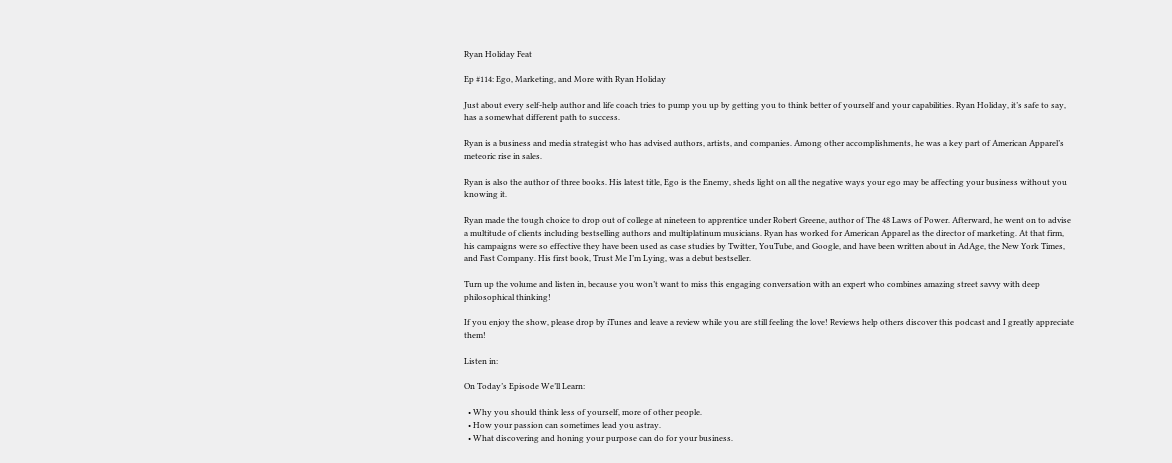Ryan Holiday Feat

Ep #114: Ego, Marketing, and More with Ryan Holiday

Just about every self-help author and life coach tries to pump you up by getting you to think better of yourself and your capabilities. Ryan Holiday, it’s safe to say, has a somewhat different path to success.

Ryan is a business and media strategist who has advised authors, artists, and companies. Among other accomplishments, he was a key part of American Apparel’s meteoric rise in sales.

Ryan is also the author of three books. His latest title, Ego is the Enemy, sheds light on all the negative ways your ego may be affecting your business without you knowing it.

Ryan made the tough choice to drop out of college at nineteen to apprentice under Robert Greene, author of The 48 Laws of Power. Afterward, he went on to advise a multitude of clients including bestselling authors and multiplatinum musicians. Ryan has worked for American Apparel as the director of marketing. At that firm, his campaigns were so effective they have been used as case studies by Twitter, YouTube, and Google, and have been written about in AdAge, the New York Times, and Fast Company. His first book, Trust Me I’m Lying, was a debut bestseller.

Turn up the volume and listen in, because you won’t want to miss this engaging conversation with an expert who combines amazing street savvy with deep philosophical thinking!

If you enjoy the show, please drop by iTunes and leave a review while you are still feeling the love! Reviews help others discover this podcast and I greatly appreciate them!

Listen in:

On Today’s Episode We’ll Learn:

  • Why you should think less of yourself, more of other people.
  • How your passion can sometimes lead you astray.
  • What discovering and honing your purpose can do for your business.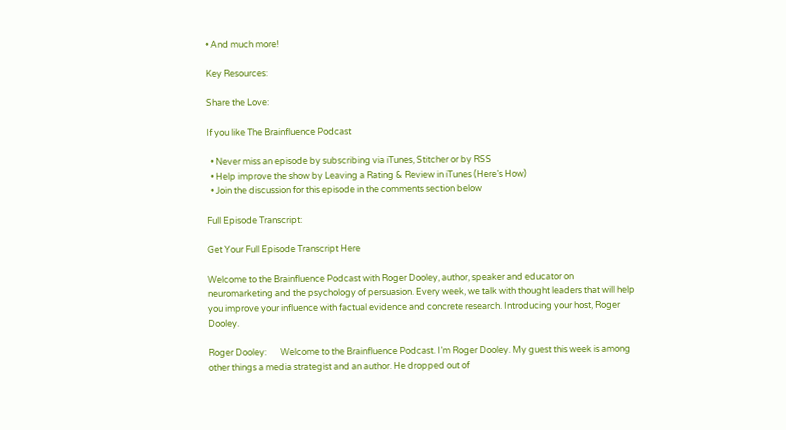• And much more!

Key Resources:

Share the Love:

If you like The Brainfluence Podcast

  • Never miss an episode by subscribing via iTunes, Stitcher or by RSS
  • Help improve the show by Leaving a Rating & Review in iTunes (Here’s How)
  • Join the discussion for this episode in the comments section below

Full Episode Transcript:

Get Your Full Episode Transcript Here

Welcome to the Brainfluence Podcast with Roger Dooley, author, speaker and educator on neuromarketing and the psychology of persuasion. Every week, we talk with thought leaders that will help you improve your influence with factual evidence and concrete research. Introducing your host, Roger Dooley.

Roger Dooley:       Welcome to the Brainfluence Podcast. I’m Roger Dooley. My guest this week is among other things a media strategist and an author. He dropped out of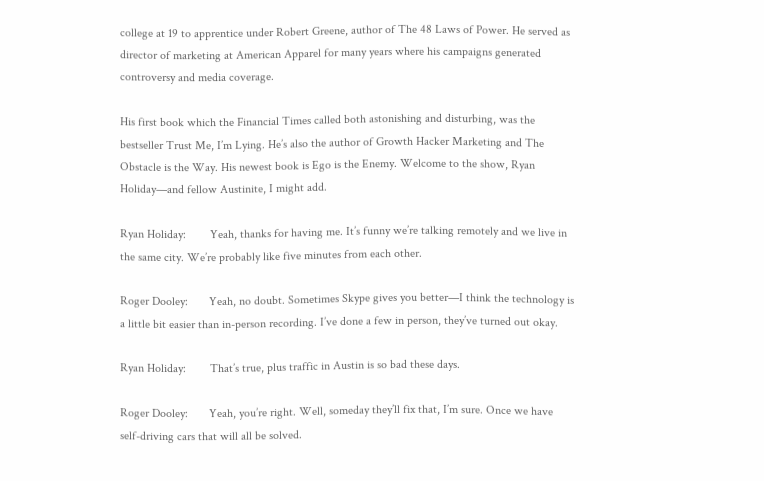college at 19 to apprentice under Robert Greene, author of The 48 Laws of Power. He served as director of marketing at American Apparel for many years where his campaigns generated controversy and media coverage.

His first book which the Financial Times called both astonishing and disturbing, was the bestseller Trust Me, I’m Lying. He’s also the author of Growth Hacker Marketing and The Obstacle is the Way. His newest book is Ego is the Enemy. Welcome to the show, Ryan Holiday—and fellow Austinite, I might add.

Ryan Holiday:        Yeah, thanks for having me. It’s funny we’re talking remotely and we live in the same city. We’re probably like five minutes from each other.

Roger Dooley:       Yeah, no doubt. Sometimes Skype gives you better—I think the technology is a little bit easier than in-person recording. I’ve done a few in person, they’ve turned out okay.

Ryan Holiday:        That’s true, plus traffic in Austin is so bad these days.

Roger Dooley:       Yeah, you’re right. Well, someday they’ll fix that, I’m sure. Once we have self-driving cars that will all be solved.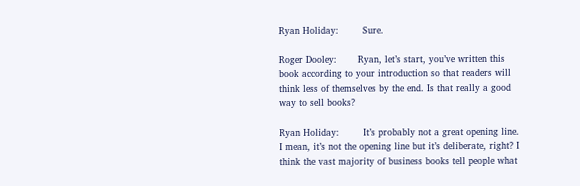Ryan Holiday:        Sure.

Roger Dooley:       Ryan, let’s start, you’ve written this book according to your introduction so that readers will think less of themselves by the end. Is that really a good way to sell books?

Ryan Holiday:        It’s probably not a great opening line. I mean, it’s not the opening line but it’s deliberate, right? I think the vast majority of business books tell people what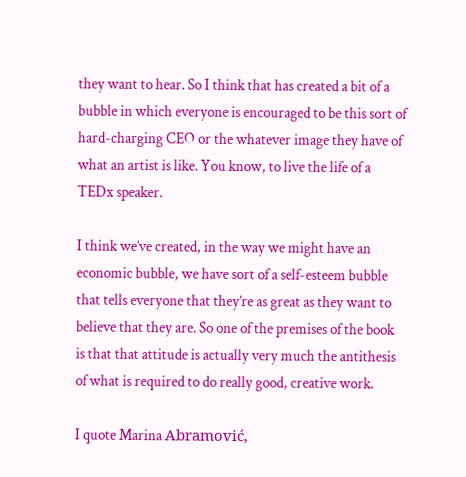they want to hear. So I think that has created a bit of a bubble in which everyone is encouraged to be this sort of hard-charging CEO or the whatever image they have of what an artist is like. You know, to live the life of a TEDx speaker.

I think we’ve created, in the way we might have an economic bubble, we have sort of a self-esteem bubble that tells everyone that they’re as great as they want to believe that they are. So one of the premises of the book is that that attitude is actually very much the antithesis of what is required to do really good, creative work.

I quote Marina Abramović,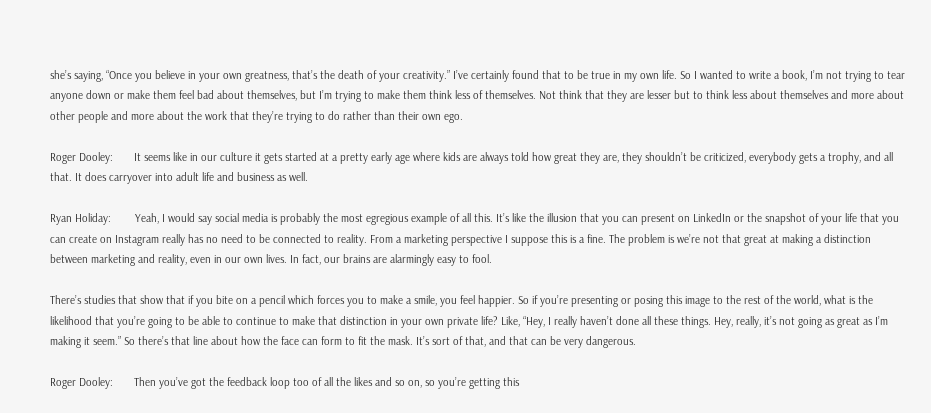she’s saying, “Once you believe in your own greatness, that’s the death of your creativity.” I’ve certainly found that to be true in my own life. So I wanted to write a book, I’m not trying to tear anyone down or make them feel bad about themselves, but I’m trying to make them think less of themselves. Not think that they are lesser but to think less about themselves and more about other people and more about the work that they’re trying to do rather than their own ego.

Roger Dooley:       It seems like in our culture it gets started at a pretty early age where kids are always told how great they are, they shouldn’t be criticized, everybody gets a trophy, and all that. It does carryover into adult life and business as well.

Ryan Holiday:        Yeah, I would say social media is probably the most egregious example of all this. It’s like the illusion that you can present on LinkedIn or the snapshot of your life that you can create on Instagram really has no need to be connected to reality. From a marketing perspective I suppose this is a fine. The problem is we’re not that great at making a distinction between marketing and reality, even in our own lives. In fact, our brains are alarmingly easy to fool.

There’s studies that show that if you bite on a pencil which forces you to make a smile, you feel happier. So if you’re presenting or posing this image to the rest of the world, what is the likelihood that you’re going to be able to continue to make that distinction in your own private life? Like, “Hey, I really haven’t done all these things. Hey, really, it’s not going as great as I’m making it seem.” So there’s that line about how the face can form to fit the mask. It’s sort of that, and that can be very dangerous.

Roger Dooley:       Then you’ve got the feedback loop too of all the likes and so on, so you’re getting this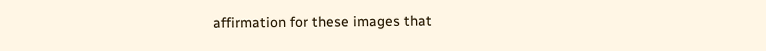affirmation for these images that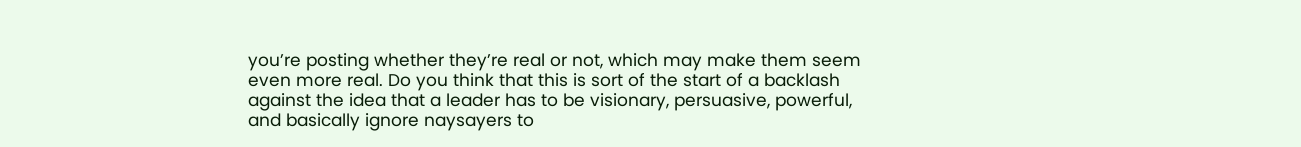you’re posting whether they’re real or not, which may make them seem even more real. Do you think that this is sort of the start of a backlash against the idea that a leader has to be visionary, persuasive, powerful, and basically ignore naysayers to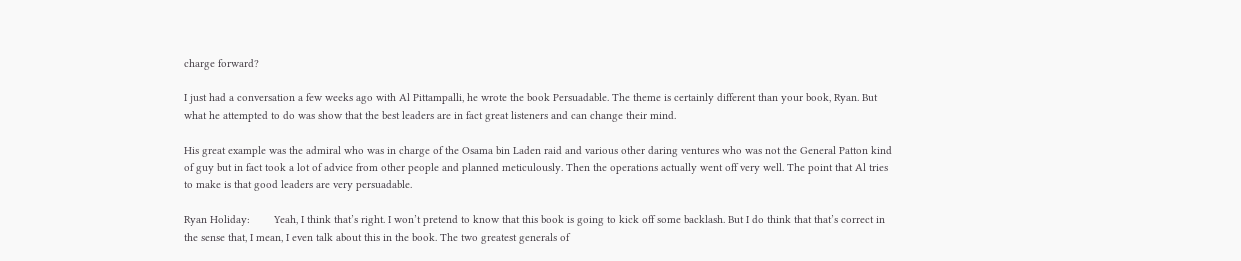charge forward?

I just had a conversation a few weeks ago with Al Pittampalli, he wrote the book Persuadable. The theme is certainly different than your book, Ryan. But what he attempted to do was show that the best leaders are in fact great listeners and can change their mind.

His great example was the admiral who was in charge of the Osama bin Laden raid and various other daring ventures who was not the General Patton kind of guy but in fact took a lot of advice from other people and planned meticulously. Then the operations actually went off very well. The point that Al tries to make is that good leaders are very persuadable.

Ryan Holiday:        Yeah, I think that’s right. I won’t pretend to know that this book is going to kick off some backlash. But I do think that that’s correct in the sense that, I mean, I even talk about this in the book. The two greatest generals of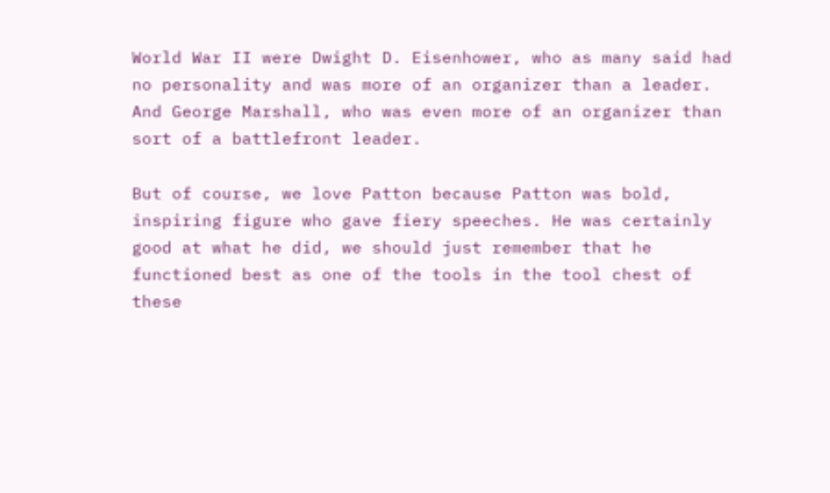World War II were Dwight D. Eisenhower, who as many said had no personality and was more of an organizer than a leader. And George Marshall, who was even more of an organizer than sort of a battlefront leader.

But of course, we love Patton because Patton was bold, inspiring figure who gave fiery speeches. He was certainly good at what he did, we should just remember that he functioned best as one of the tools in the tool chest of these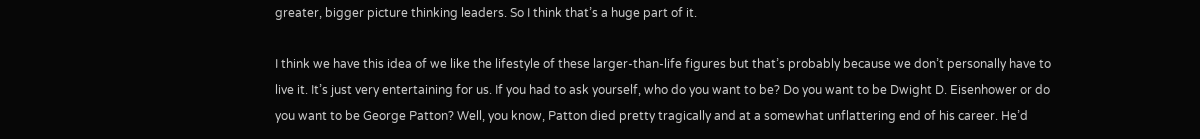greater, bigger picture thinking leaders. So I think that’s a huge part of it.

I think we have this idea of we like the lifestyle of these larger-than-life figures but that’s probably because we don’t personally have to live it. It’s just very entertaining for us. If you had to ask yourself, who do you want to be? Do you want to be Dwight D. Eisenhower or do you want to be George Patton? Well, you know, Patton died pretty tragically and at a somewhat unflattering end of his career. He’d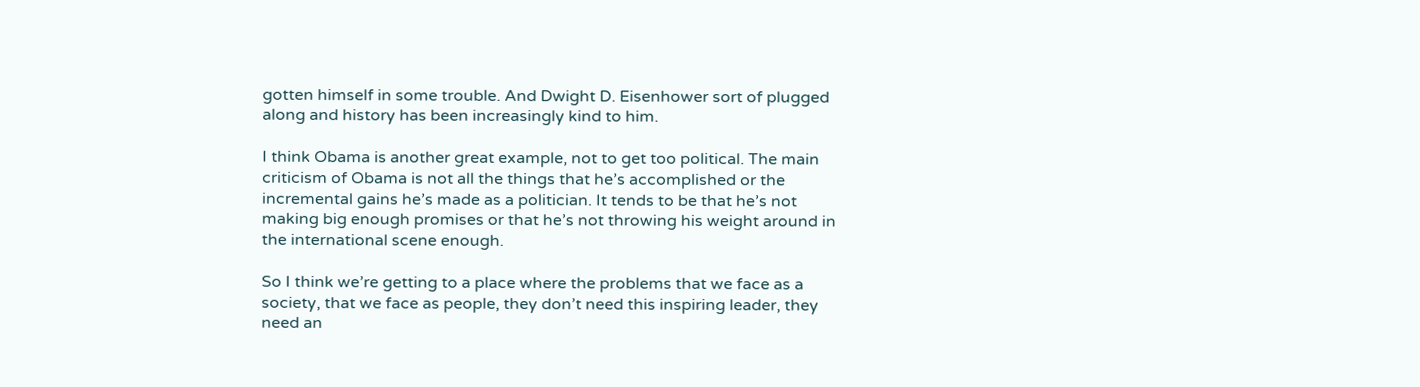gotten himself in some trouble. And Dwight D. Eisenhower sort of plugged along and history has been increasingly kind to him.

I think Obama is another great example, not to get too political. The main criticism of Obama is not all the things that he’s accomplished or the incremental gains he’s made as a politician. It tends to be that he’s not making big enough promises or that he’s not throwing his weight around in the international scene enough.

So I think we’re getting to a place where the problems that we face as a society, that we face as people, they don’t need this inspiring leader, they need an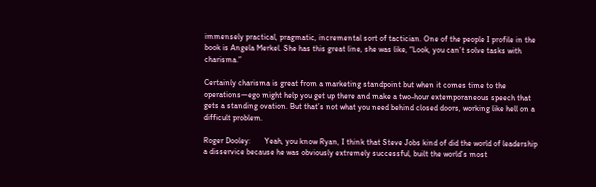immensely practical, pragmatic, incremental sort of tactician. One of the people I profile in the book is Angela Merkel. She has this great line, she was like, “Look, you can’t solve tasks with charisma.”

Certainly charisma is great from a marketing standpoint but when it comes time to the operations—ego might help you get up there and make a two-hour extemporaneous speech that gets a standing ovation. But that’s not what you need behind closed doors, working like hell on a difficult problem.

Roger Dooley:       Yeah, you know Ryan, I think that Steve Jobs kind of did the world of leadership a disservice because he was obviously extremely successful, built the world’s most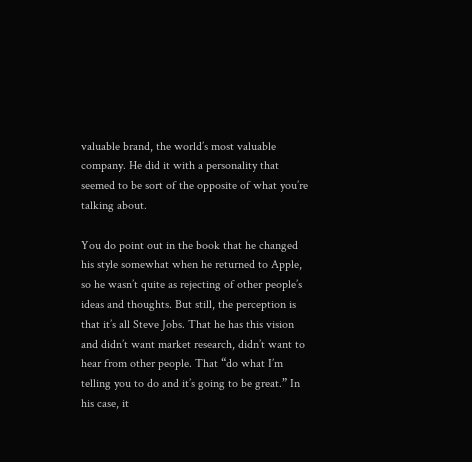valuable brand, the world’s most valuable company. He did it with a personality that seemed to be sort of the opposite of what you’re talking about.

You do point out in the book that he changed his style somewhat when he returned to Apple, so he wasn’t quite as rejecting of other people’s ideas and thoughts. But still, the perception is that it’s all Steve Jobs. That he has this vision and didn’t want market research, didn’t want to hear from other people. That “do what I’m telling you to do and it’s going to be great.” In his case, it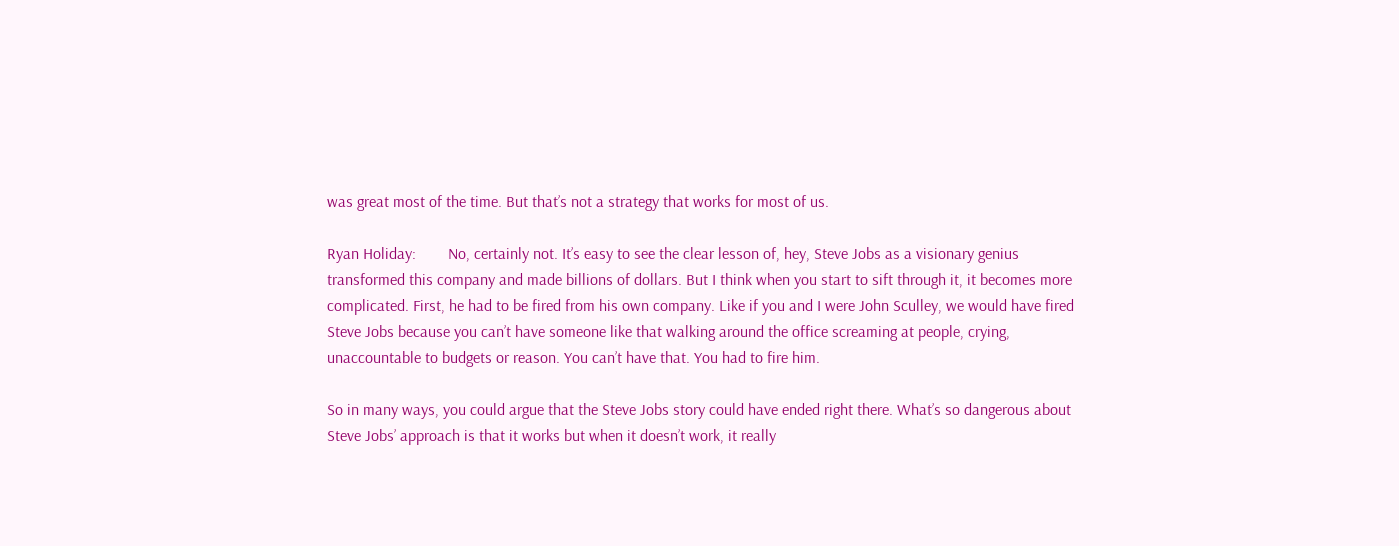was great most of the time. But that’s not a strategy that works for most of us.

Ryan Holiday:        No, certainly not. It’s easy to see the clear lesson of, hey, Steve Jobs as a visionary genius transformed this company and made billions of dollars. But I think when you start to sift through it, it becomes more complicated. First, he had to be fired from his own company. Like if you and I were John Sculley, we would have fired Steve Jobs because you can’t have someone like that walking around the office screaming at people, crying, unaccountable to budgets or reason. You can’t have that. You had to fire him.

So in many ways, you could argue that the Steve Jobs story could have ended right there. What’s so dangerous about Steve Jobs’ approach is that it works but when it doesn’t work, it really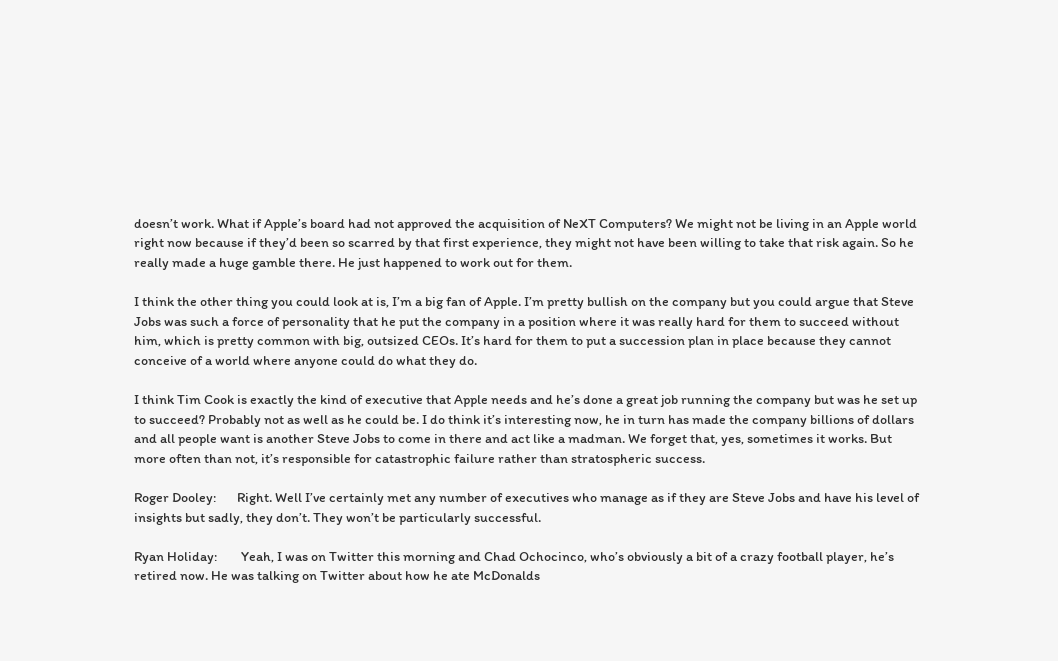doesn’t work. What if Apple’s board had not approved the acquisition of NeXT Computers? We might not be living in an Apple world right now because if they’d been so scarred by that first experience, they might not have been willing to take that risk again. So he really made a huge gamble there. He just happened to work out for them.

I think the other thing you could look at is, I’m a big fan of Apple. I’m pretty bullish on the company but you could argue that Steve Jobs was such a force of personality that he put the company in a position where it was really hard for them to succeed without him, which is pretty common with big, outsized CEOs. It’s hard for them to put a succession plan in place because they cannot conceive of a world where anyone could do what they do.

I think Tim Cook is exactly the kind of executive that Apple needs and he’s done a great job running the company but was he set up to succeed? Probably not as well as he could be. I do think it’s interesting now, he in turn has made the company billions of dollars and all people want is another Steve Jobs to come in there and act like a madman. We forget that, yes, sometimes it works. But more often than not, it’s responsible for catastrophic failure rather than stratospheric success.

Roger Dooley:       Right. Well I’ve certainly met any number of executives who manage as if they are Steve Jobs and have his level of insights but sadly, they don’t. They won’t be particularly successful.

Ryan Holiday:        Yeah, I was on Twitter this morning and Chad Ochocinco, who’s obviously a bit of a crazy football player, he’s retired now. He was talking on Twitter about how he ate McDonalds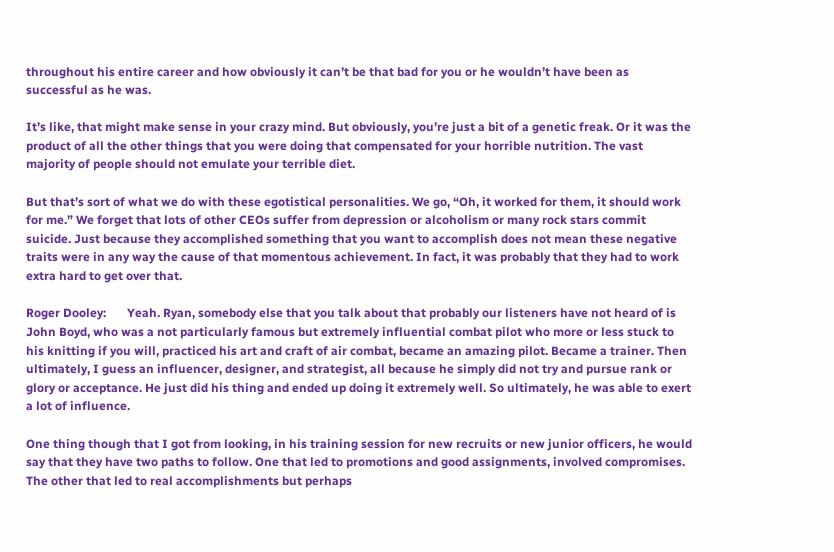throughout his entire career and how obviously it can’t be that bad for you or he wouldn’t have been as successful as he was.

It’s like, that might make sense in your crazy mind. But obviously, you’re just a bit of a genetic freak. Or it was the product of all the other things that you were doing that compensated for your horrible nutrition. The vast majority of people should not emulate your terrible diet.

But that’s sort of what we do with these egotistical personalities. We go, “Oh, it worked for them, it should work for me.” We forget that lots of other CEOs suffer from depression or alcoholism or many rock stars commit suicide. Just because they accomplished something that you want to accomplish does not mean these negative traits were in any way the cause of that momentous achievement. In fact, it was probably that they had to work extra hard to get over that.

Roger Dooley:       Yeah. Ryan, somebody else that you talk about that probably our listeners have not heard of is John Boyd, who was a not particularly famous but extremely influential combat pilot who more or less stuck to his knitting if you will, practiced his art and craft of air combat, became an amazing pilot. Became a trainer. Then ultimately, I guess an influencer, designer, and strategist, all because he simply did not try and pursue rank or glory or acceptance. He just did his thing and ended up doing it extremely well. So ultimately, he was able to exert a lot of influence.

One thing though that I got from looking, in his training session for new recruits or new junior officers, he would say that they have two paths to follow. One that led to promotions and good assignments, involved compromises. The other that led to real accomplishments but perhaps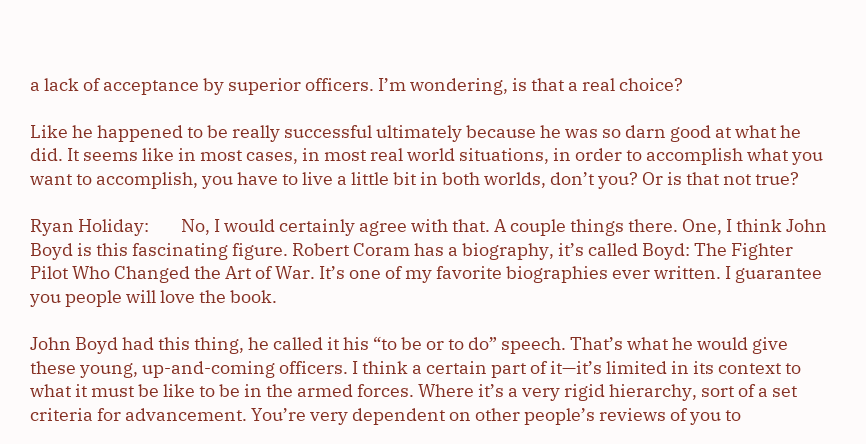a lack of acceptance by superior officers. I’m wondering, is that a real choice?

Like he happened to be really successful ultimately because he was so darn good at what he did. It seems like in most cases, in most real world situations, in order to accomplish what you want to accomplish, you have to live a little bit in both worlds, don’t you? Or is that not true?

Ryan Holiday:        No, I would certainly agree with that. A couple things there. One, I think John Boyd is this fascinating figure. Robert Coram has a biography, it’s called Boyd: The Fighter Pilot Who Changed the Art of War. It’s one of my favorite biographies ever written. I guarantee you people will love the book.

John Boyd had this thing, he called it his “to be or to do” speech. That’s what he would give these young, up-and-coming officers. I think a certain part of it—it’s limited in its context to what it must be like to be in the armed forces. Where it’s a very rigid hierarchy, sort of a set criteria for advancement. You’re very dependent on other people’s reviews of you to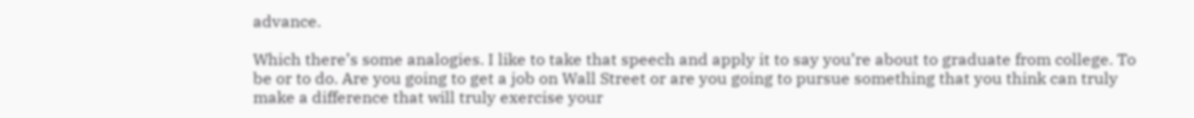advance.

Which there’s some analogies. I like to take that speech and apply it to say you’re about to graduate from college. To be or to do. Are you going to get a job on Wall Street or are you going to pursue something that you think can truly make a difference that will truly exercise your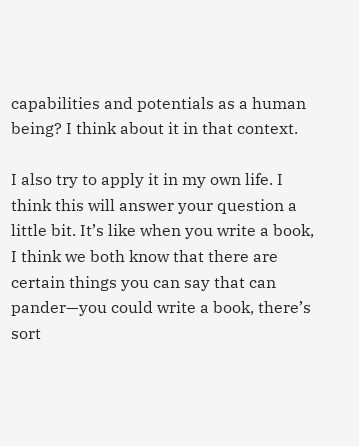capabilities and potentials as a human being? I think about it in that context.

I also try to apply it in my own life. I think this will answer your question a little bit. It’s like when you write a book, I think we both know that there are certain things you can say that can pander—you could write a book, there’s sort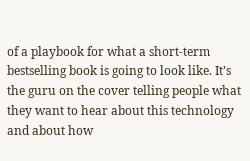of a playbook for what a short-term bestselling book is going to look like. It’s the guru on the cover telling people what they want to hear about this technology and about how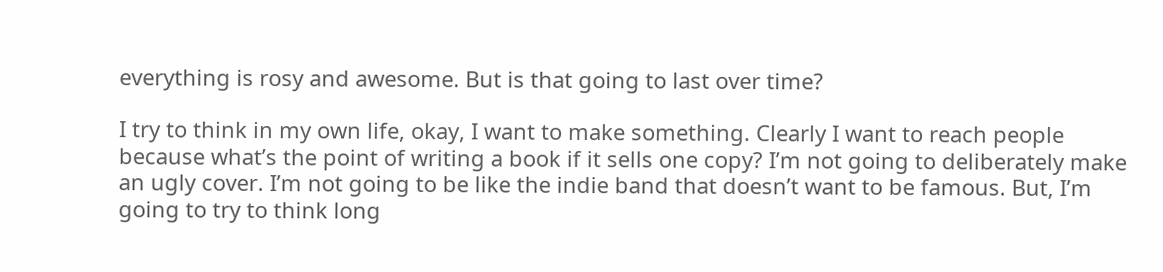everything is rosy and awesome. But is that going to last over time?

I try to think in my own life, okay, I want to make something. Clearly I want to reach people because what’s the point of writing a book if it sells one copy? I’m not going to deliberately make an ugly cover. I’m not going to be like the indie band that doesn’t want to be famous. But, I’m going to try to think long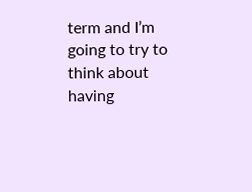term and I’m going to try to think about having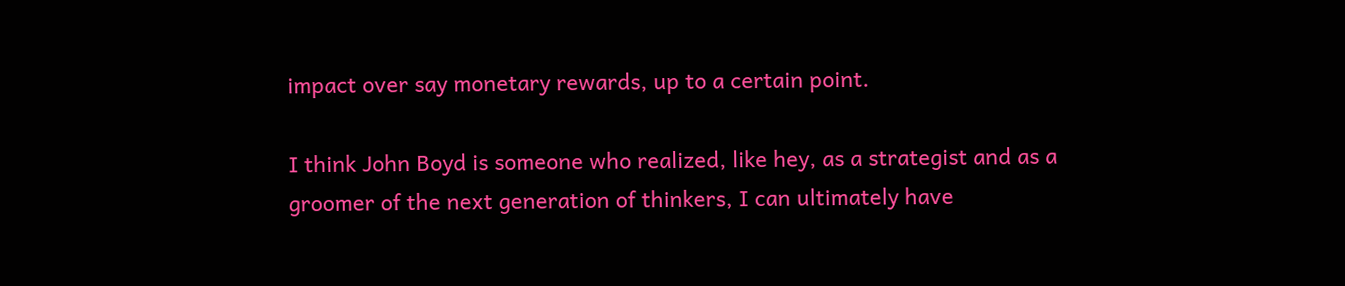impact over say monetary rewards, up to a certain point.

I think John Boyd is someone who realized, like hey, as a strategist and as a groomer of the next generation of thinkers, I can ultimately have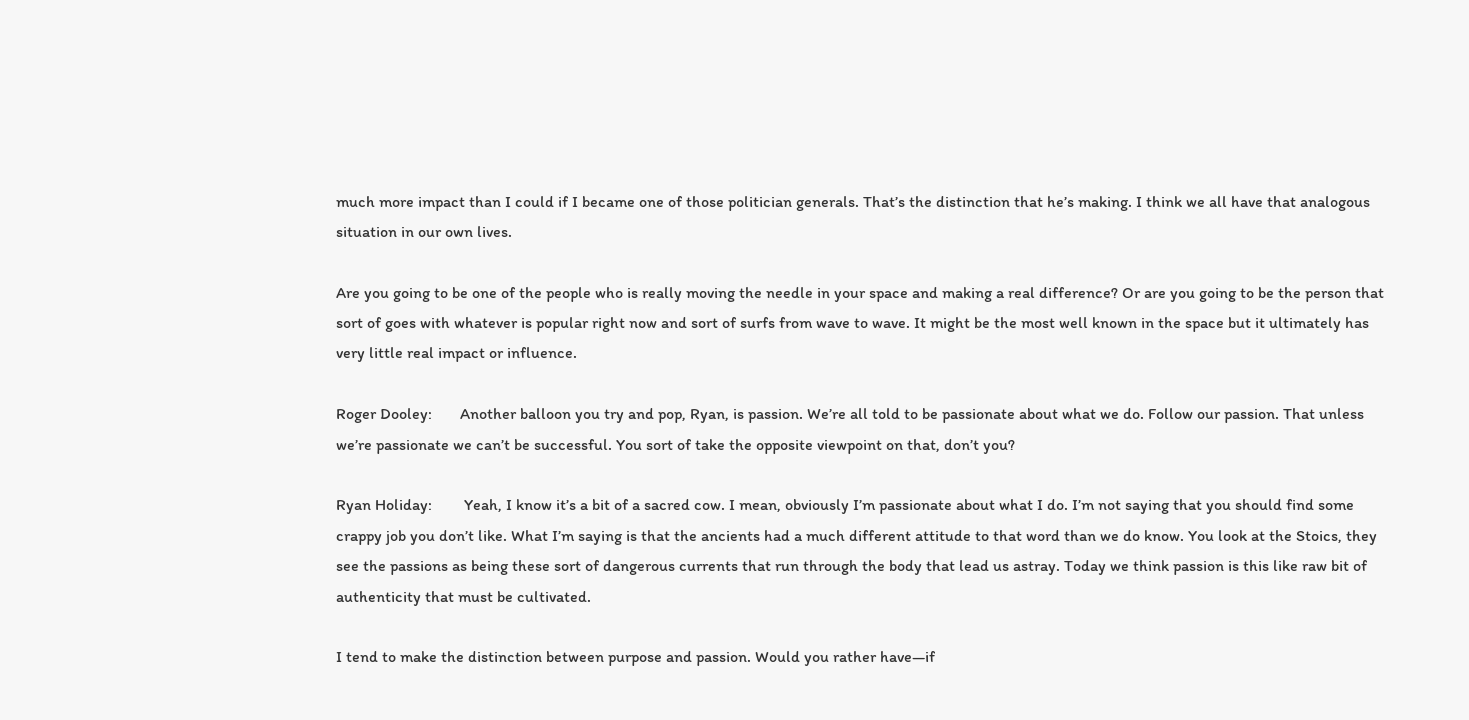much more impact than I could if I became one of those politician generals. That’s the distinction that he’s making. I think we all have that analogous situation in our own lives.

Are you going to be one of the people who is really moving the needle in your space and making a real difference? Or are you going to be the person that sort of goes with whatever is popular right now and sort of surfs from wave to wave. It might be the most well known in the space but it ultimately has very little real impact or influence.

Roger Dooley:       Another balloon you try and pop, Ryan, is passion. We’re all told to be passionate about what we do. Follow our passion. That unless we’re passionate we can’t be successful. You sort of take the opposite viewpoint on that, don’t you?

Ryan Holiday:        Yeah, I know it’s a bit of a sacred cow. I mean, obviously I’m passionate about what I do. I’m not saying that you should find some crappy job you don’t like. What I’m saying is that the ancients had a much different attitude to that word than we do know. You look at the Stoics, they see the passions as being these sort of dangerous currents that run through the body that lead us astray. Today we think passion is this like raw bit of authenticity that must be cultivated.

I tend to make the distinction between purpose and passion. Would you rather have—if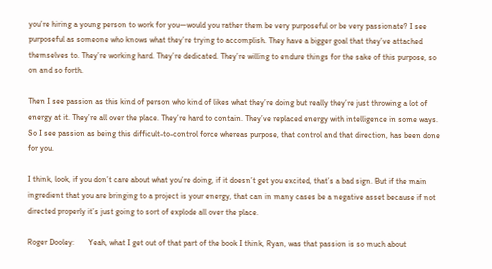you’re hiring a young person to work for you—would you rather them be very purposeful or be very passionate? I see purposeful as someone who knows what they’re trying to accomplish. They have a bigger goal that they’ve attached themselves to. They’re working hard. They’re dedicated. They’re willing to endure things for the sake of this purpose, so on and so forth.

Then I see passion as this kind of person who kind of likes what they’re doing but really they’re just throwing a lot of energy at it. They’re all over the place. They’re hard to contain. They’ve replaced energy with intelligence in some ways. So I see passion as being this difficult-to-control force whereas purpose, that control and that direction, has been done for you.

I think, look, if you don’t care about what you’re doing, if it doesn’t get you excited, that’s a bad sign. But if the main ingredient that you are bringing to a project is your energy, that can in many cases be a negative asset because if not directed properly it’s just going to sort of explode all over the place.

Roger Dooley:       Yeah, what I get out of that part of the book I think, Ryan, was that passion is so much about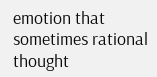emotion that sometimes rational thought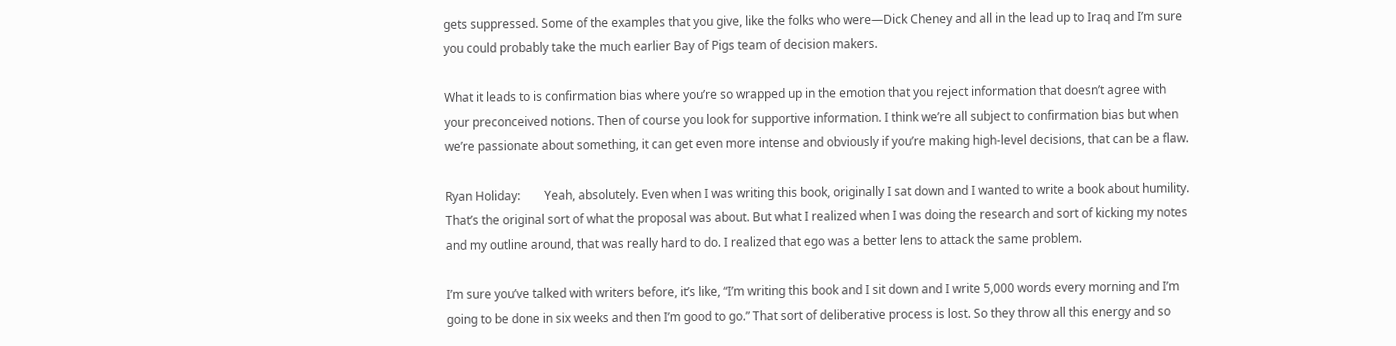gets suppressed. Some of the examples that you give, like the folks who were—Dick Cheney and all in the lead up to Iraq and I’m sure you could probably take the much earlier Bay of Pigs team of decision makers.

What it leads to is confirmation bias where you’re so wrapped up in the emotion that you reject information that doesn’t agree with your preconceived notions. Then of course you look for supportive information. I think we’re all subject to confirmation bias but when we’re passionate about something, it can get even more intense and obviously if you’re making high-level decisions, that can be a flaw.

Ryan Holiday:        Yeah, absolutely. Even when I was writing this book, originally I sat down and I wanted to write a book about humility. That’s the original sort of what the proposal was about. But what I realized when I was doing the research and sort of kicking my notes and my outline around, that was really hard to do. I realized that ego was a better lens to attack the same problem.

I’m sure you’ve talked with writers before, it’s like, “I’m writing this book and I sit down and I write 5,000 words every morning and I’m going to be done in six weeks and then I’m good to go.” That sort of deliberative process is lost. So they throw all this energy and so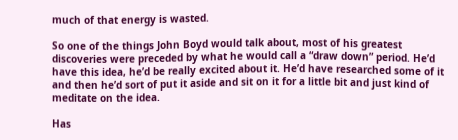much of that energy is wasted.

So one of the things John Boyd would talk about, most of his greatest discoveries were preceded by what he would call a “draw down” period. He’d have this idea, he’d be really excited about it. He’d have researched some of it and then he’d sort of put it aside and sit on it for a little bit and just kind of meditate on the idea.

Has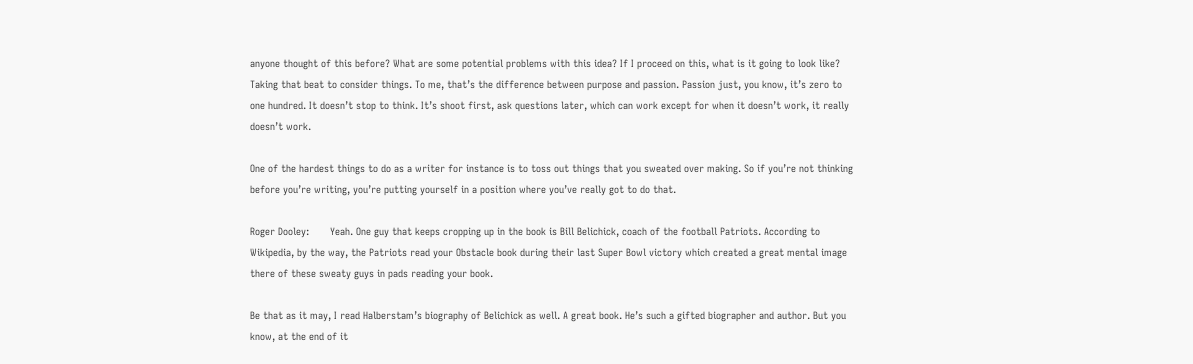anyone thought of this before? What are some potential problems with this idea? If I proceed on this, what is it going to look like? Taking that beat to consider things. To me, that’s the difference between purpose and passion. Passion just, you know, it’s zero to one hundred. It doesn’t stop to think. It’s shoot first, ask questions later, which can work except for when it doesn’t work, it really doesn’t work.

One of the hardest things to do as a writer for instance is to toss out things that you sweated over making. So if you’re not thinking before you’re writing, you’re putting yourself in a position where you’ve really got to do that.

Roger Dooley:       Yeah. One guy that keeps cropping up in the book is Bill Belichick, coach of the football Patriots. According to Wikipedia, by the way, the Patriots read your Obstacle book during their last Super Bowl victory which created a great mental image there of these sweaty guys in pads reading your book.

Be that as it may, I read Halberstam’s biography of Belichick as well. A great book. He’s such a gifted biographer and author. But you know, at the end of it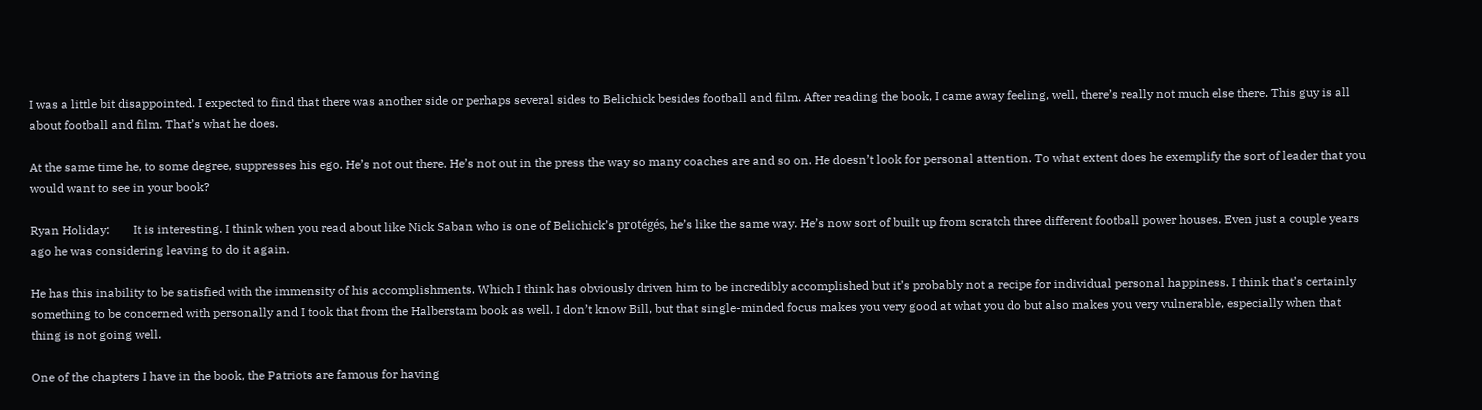I was a little bit disappointed. I expected to find that there was another side or perhaps several sides to Belichick besides football and film. After reading the book, I came away feeling, well, there’s really not much else there. This guy is all about football and film. That’s what he does.

At the same time he, to some degree, suppresses his ego. He’s not out there. He’s not out in the press the way so many coaches are and so on. He doesn’t look for personal attention. To what extent does he exemplify the sort of leader that you would want to see in your book?

Ryan Holiday:        It is interesting. I think when you read about like Nick Saban who is one of Belichick’s protégés, he’s like the same way. He’s now sort of built up from scratch three different football power houses. Even just a couple years ago he was considering leaving to do it again.

He has this inability to be satisfied with the immensity of his accomplishments. Which I think has obviously driven him to be incredibly accomplished but it’s probably not a recipe for individual personal happiness. I think that’s certainly something to be concerned with personally and I took that from the Halberstam book as well. I don’t know Bill, but that single-minded focus makes you very good at what you do but also makes you very vulnerable, especially when that thing is not going well.

One of the chapters I have in the book, the Patriots are famous for having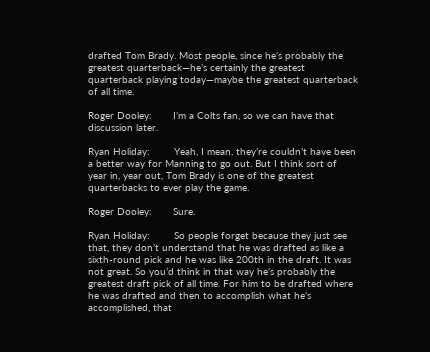drafted Tom Brady. Most people, since he’s probably the greatest quarterback—he’s certainly the greatest quarterback playing today—maybe the greatest quarterback of all time.

Roger Dooley:       I’m a Colts fan, so we can have that discussion later.

Ryan Holiday:        Yeah, I mean, they’re couldn’t have been a better way for Manning to go out. But I think sort of year in, year out, Tom Brady is one of the greatest quarterbacks to ever play the game.

Roger Dooley:       Sure.

Ryan Holiday:        So people forget because they just see that, they don’t understand that he was drafted as like a sixth-round pick and he was like 200th in the draft. It was not great. So you’d think in that way he’s probably the greatest draft pick of all time. For him to be drafted where he was drafted and then to accomplish what he’s accomplished, that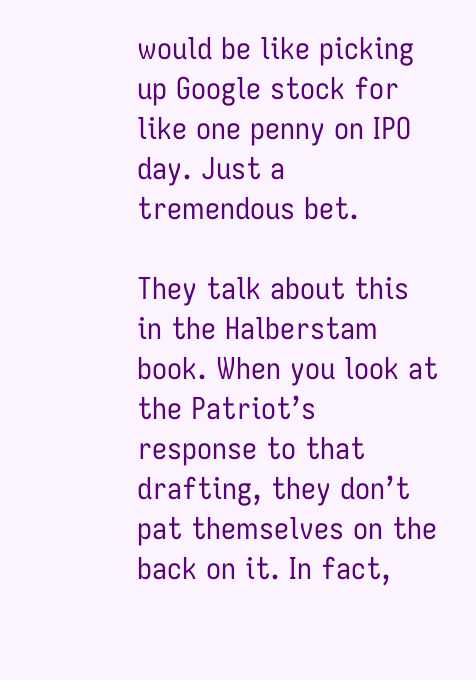would be like picking up Google stock for like one penny on IPO day. Just a tremendous bet.

They talk about this in the Halberstam book. When you look at the Patriot’s response to that drafting, they don’t pat themselves on the back on it. In fact,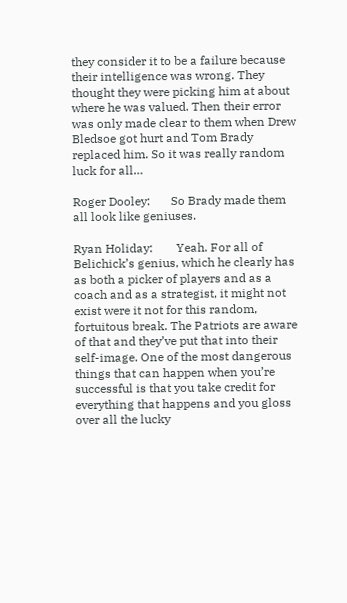they consider it to be a failure because their intelligence was wrong. They thought they were picking him at about where he was valued. Then their error was only made clear to them when Drew Bledsoe got hurt and Tom Brady replaced him. So it was really random luck for all…

Roger Dooley:       So Brady made them all look like geniuses.

Ryan Holiday:        Yeah. For all of Belichick’s genius, which he clearly has as both a picker of players and as a coach and as a strategist, it might not exist were it not for this random, fortuitous break. The Patriots are aware of that and they’ve put that into their self-image. One of the most dangerous things that can happen when you’re successful is that you take credit for everything that happens and you gloss over all the lucky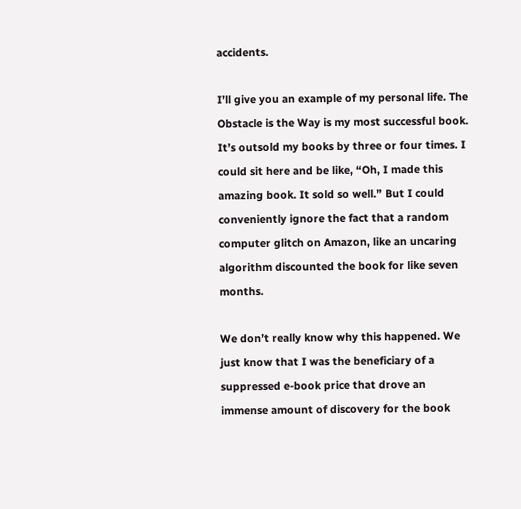accidents.

I’ll give you an example of my personal life. The Obstacle is the Way is my most successful book. It’s outsold my books by three or four times. I could sit here and be like, “Oh, I made this amazing book. It sold so well.” But I could conveniently ignore the fact that a random computer glitch on Amazon, like an uncaring algorithm discounted the book for like seven months.

We don’t really know why this happened. We just know that I was the beneficiary of a suppressed e-book price that drove an immense amount of discovery for the book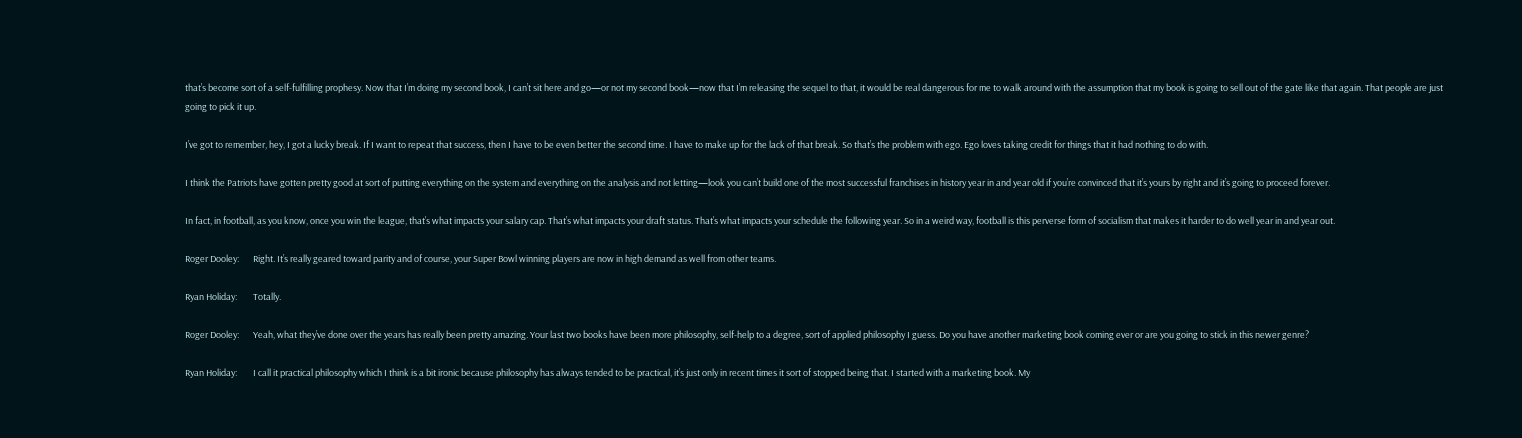that’s become sort of a self-fulfilling prophesy. Now that I’m doing my second book, I can’t sit here and go—or not my second book—now that I’m releasing the sequel to that, it would be real dangerous for me to walk around with the assumption that my book is going to sell out of the gate like that again. That people are just going to pick it up.

I’ve got to remember, hey, I got a lucky break. If I want to repeat that success, then I have to be even better the second time. I have to make up for the lack of that break. So that’s the problem with ego. Ego loves taking credit for things that it had nothing to do with.

I think the Patriots have gotten pretty good at sort of putting everything on the system and everything on the analysis and not letting—look you can’t build one of the most successful franchises in history year in and year old if you’re convinced that it’s yours by right and it’s going to proceed forever.

In fact, in football, as you know, once you win the league, that’s what impacts your salary cap. That’s what impacts your draft status. That’s what impacts your schedule the following year. So in a weird way, football is this perverse form of socialism that makes it harder to do well year in and year out.

Roger Dooley:       Right. It’s really geared toward parity and of course, your Super Bowl winning players are now in high demand as well from other teams.

Ryan Holiday:        Totally.

Roger Dooley:       Yeah, what they’ve done over the years has really been pretty amazing. Your last two books have been more philosophy, self-help to a degree, sort of applied philosophy I guess. Do you have another marketing book coming ever or are you going to stick in this newer genre?

Ryan Holiday:        I call it practical philosophy which I think is a bit ironic because philosophy has always tended to be practical, it’s just only in recent times it sort of stopped being that. I started with a marketing book. My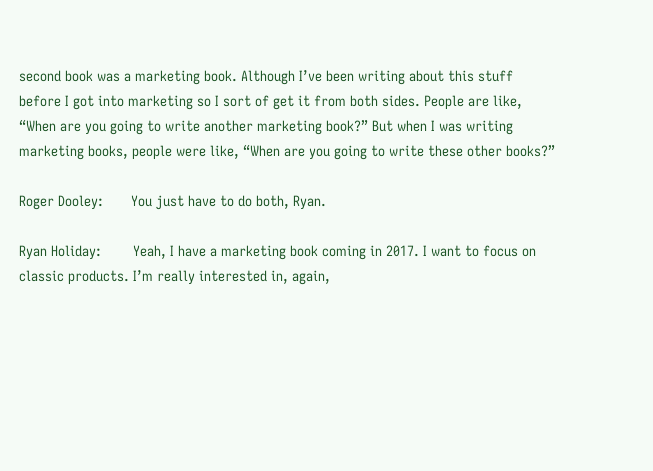second book was a marketing book. Although I’ve been writing about this stuff before I got into marketing so I sort of get it from both sides. People are like, “When are you going to write another marketing book?” But when I was writing marketing books, people were like, “When are you going to write these other books?”

Roger Dooley:       You just have to do both, Ryan.

Ryan Holiday:        Yeah, I have a marketing book coming in 2017. I want to focus on classic products. I’m really interested in, again,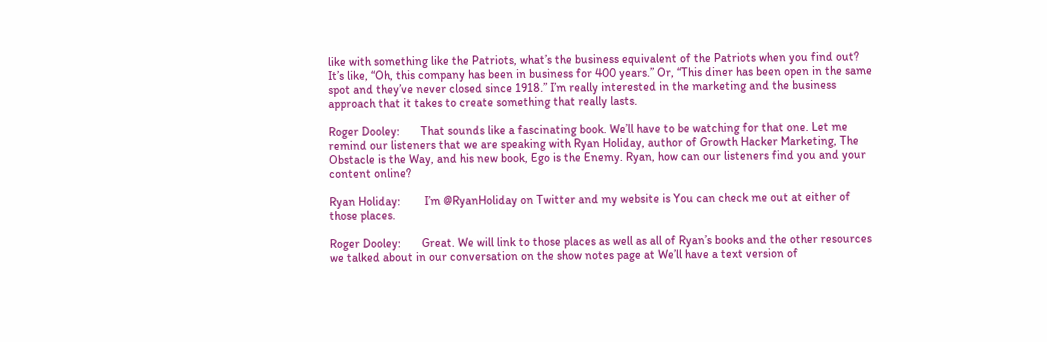like with something like the Patriots, what’s the business equivalent of the Patriots when you find out? It’s like, “Oh, this company has been in business for 400 years.” Or, “This diner has been open in the same spot and they’ve never closed since 1918.” I’m really interested in the marketing and the business approach that it takes to create something that really lasts.

Roger Dooley:       That sounds like a fascinating book. We’ll have to be watching for that one. Let me remind our listeners that we are speaking with Ryan Holiday, author of Growth Hacker Marketing, The Obstacle is the Way, and his new book, Ego is the Enemy. Ryan, how can our listeners find you and your content online?

Ryan Holiday:        I’m @RyanHoliday on Twitter and my website is You can check me out at either of those places.

Roger Dooley:       Great. We will link to those places as well as all of Ryan’s books and the other resources we talked about in our conversation on the show notes page at We’ll have a text version of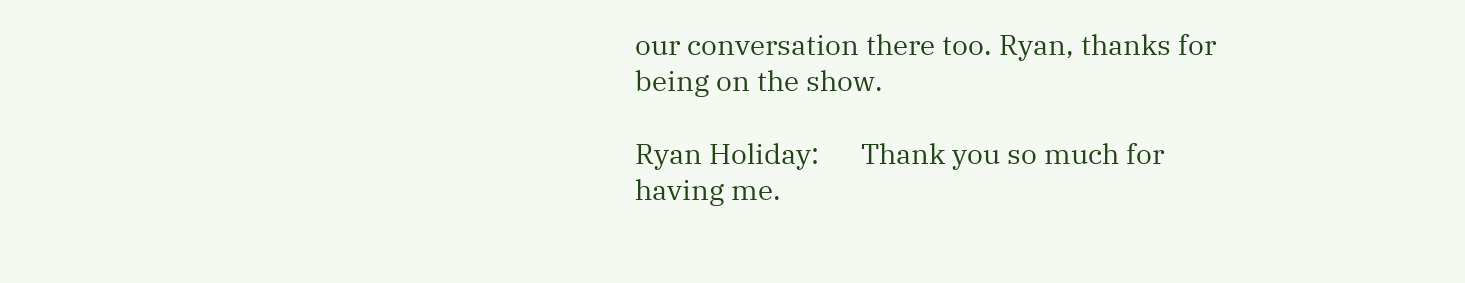our conversation there too. Ryan, thanks for being on the show.

Ryan Holiday:      Thank you so much for having me.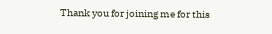Thank you for joining me for this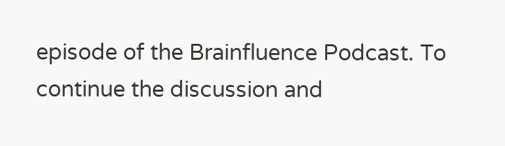episode of the Brainfluence Podcast. To continue the discussion and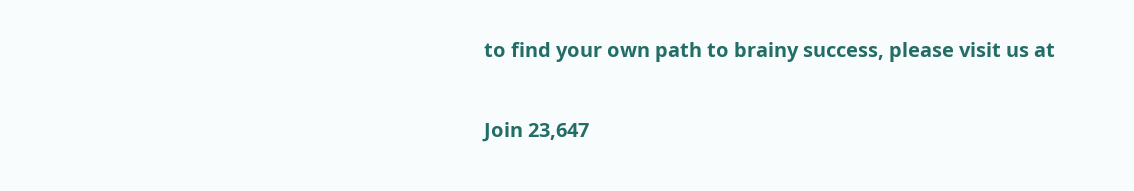to find your own path to brainy success, please visit us at

Join 23,647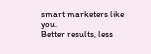smart marketers like you.
Better results, less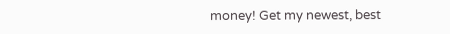money! Get my newest, best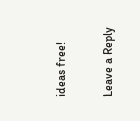ideas free!

Leave a Reply